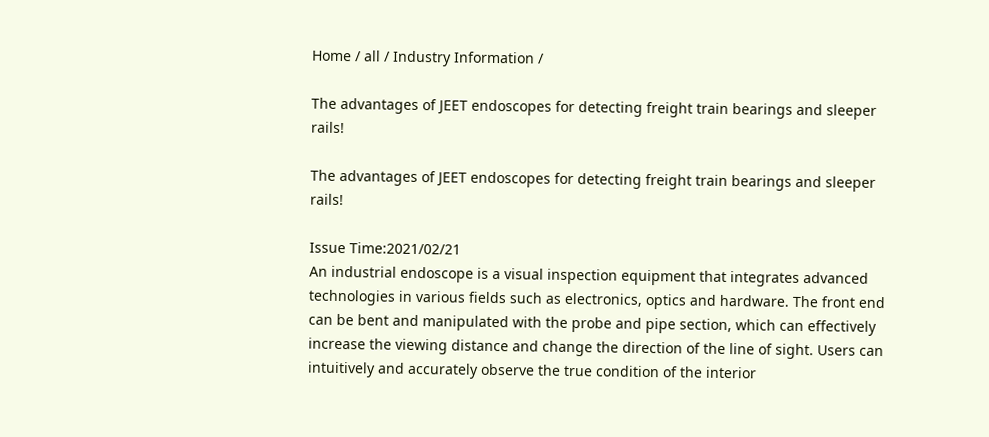Home / all / Industry Information /

The advantages of JEET endoscopes for detecting freight train bearings and sleeper rails!

The advantages of JEET endoscopes for detecting freight train bearings and sleeper rails!

Issue Time:2021/02/21
An industrial endoscope is a visual inspection equipment that integrates advanced technologies in various fields such as electronics, optics and hardware. The front end can be bent and manipulated with the probe and pipe section, which can effectively increase the viewing distance and change the direction of the line of sight. Users can intuitively and accurately observe the true condition of the interior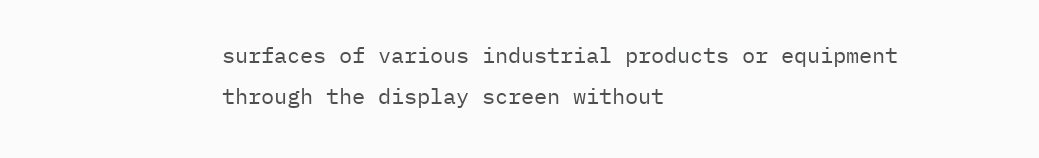surfaces of various industrial products or equipment through the display screen without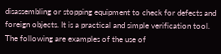disassembling or stopping equipment to check for defects and foreign objects. It is a practical and simple verification tool. The following are examples of the use of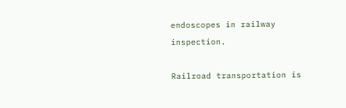endoscopes in railway inspection.

Railroad transportation is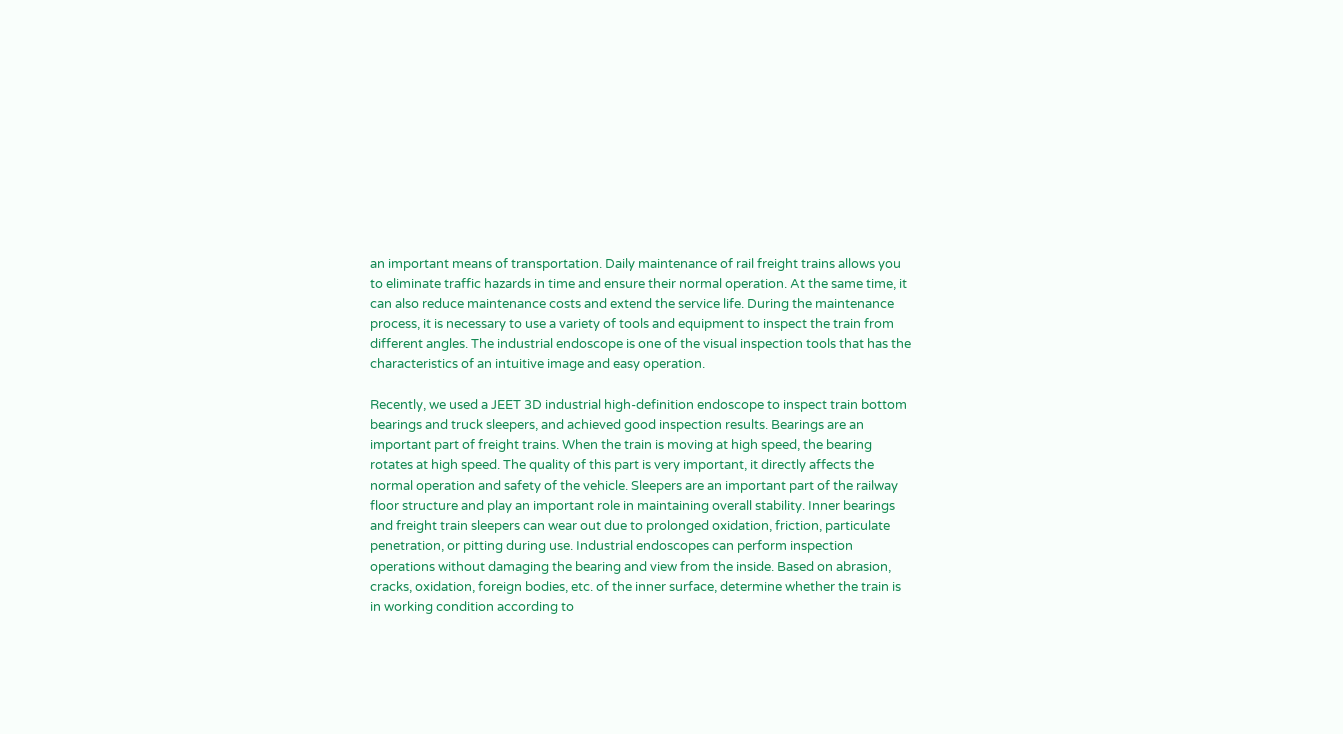an important means of transportation. Daily maintenance of rail freight trains allows you to eliminate traffic hazards in time and ensure their normal operation. At the same time, it can also reduce maintenance costs and extend the service life. During the maintenance process, it is necessary to use a variety of tools and equipment to inspect the train from different angles. The industrial endoscope is one of the visual inspection tools that has the characteristics of an intuitive image and easy operation.

Recently, we used a JEET 3D industrial high-definition endoscope to inspect train bottom bearings and truck sleepers, and achieved good inspection results. Bearings are an important part of freight trains. When the train is moving at high speed, the bearing rotates at high speed. The quality of this part is very important, it directly affects the normal operation and safety of the vehicle. Sleepers are an important part of the railway floor structure and play an important role in maintaining overall stability. Inner bearings and freight train sleepers can wear out due to prolonged oxidation, friction, particulate penetration, or pitting during use. Industrial endoscopes can perform inspection operations without damaging the bearing and view from the inside. Based on abrasion, cracks, oxidation, foreign bodies, etc. of the inner surface, determine whether the train is in working condition according to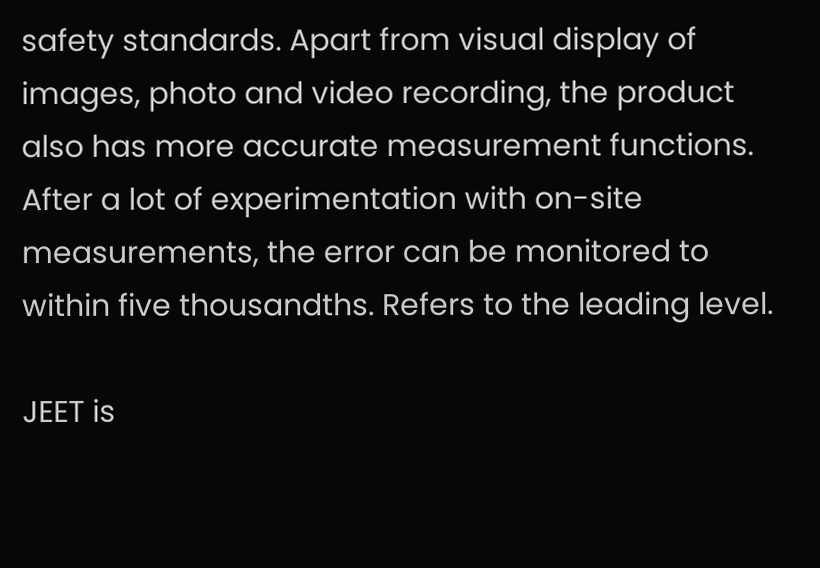safety standards. Apart from visual display of images, photo and video recording, the product also has more accurate measurement functions. After a lot of experimentation with on-site measurements, the error can be monitored to within five thousandths. Refers to the leading level.

JEET is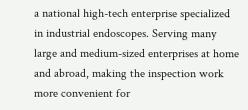a national high-tech enterprise specialized in industrial endoscopes. Serving many large and medium-sized enterprises at home and abroad, making the inspection work more convenient for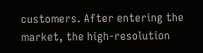customers. After entering the market, the high-resolution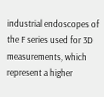industrial endoscopes of the F series used for 3D measurements, which represent a higher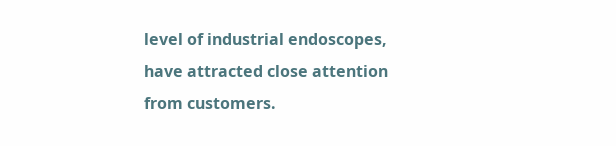level of industrial endoscopes, have attracted close attention from customers.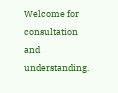Welcome for consultation and understanding.